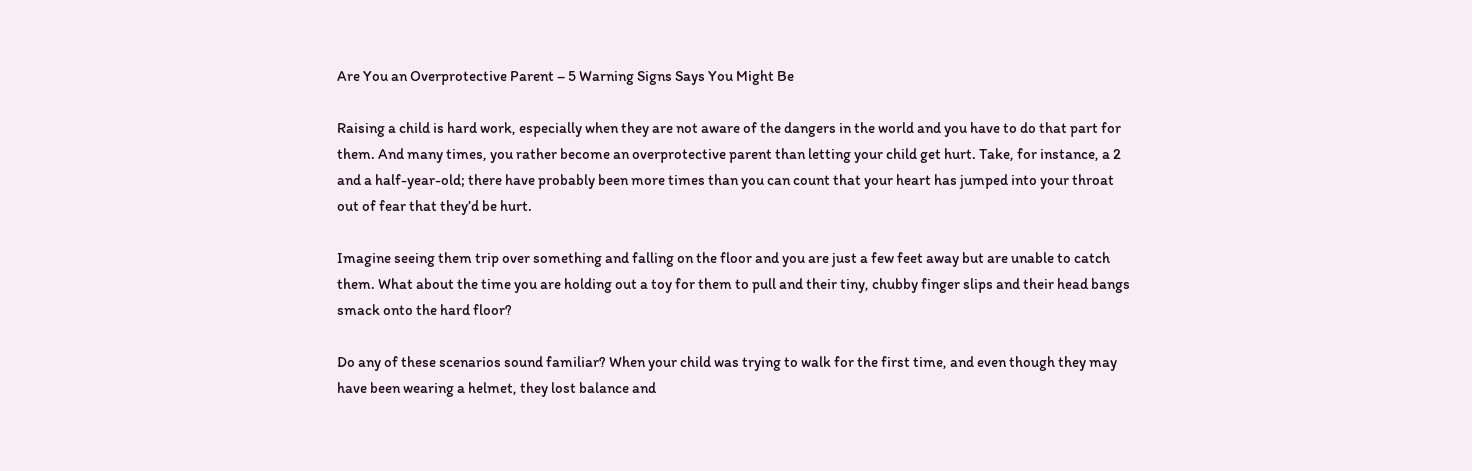Are You an Overprotective Parent – 5 Warning Signs Says You Might Be

Raising a child is hard work, especially when they are not aware of the dangers in the world and you have to do that part for them. And many times, you rather become an overprotective parent than letting your child get hurt. Take, for instance, a 2 and a half-year-old; there have probably been more times than you can count that your heart has jumped into your throat out of fear that they’d be hurt.

Imagine seeing them trip over something and falling on the floor and you are just a few feet away but are unable to catch them. What about the time you are holding out a toy for them to pull and their tiny, chubby finger slips and their head bangs smack onto the hard floor?

Do any of these scenarios sound familiar? When your child was trying to walk for the first time, and even though they may have been wearing a helmet, they lost balance and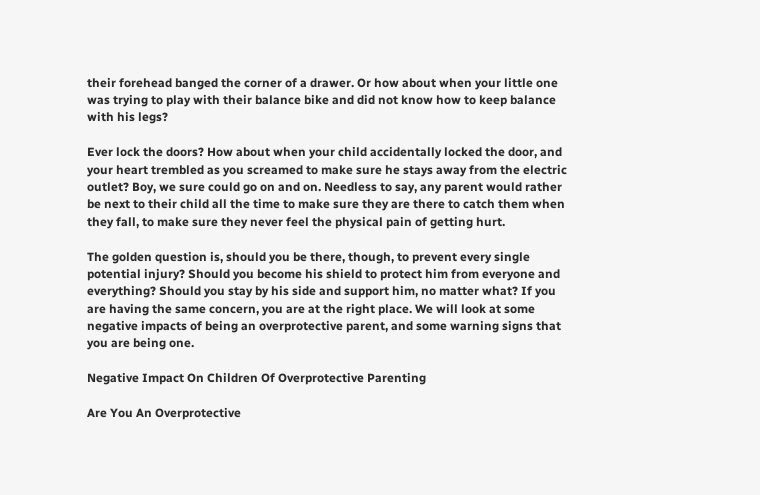their forehead banged the corner of a drawer. Or how about when your little one was trying to play with their balance bike and did not know how to keep balance with his legs?

Ever lock the doors? How about when your child accidentally locked the door, and your heart trembled as you screamed to make sure he stays away from the electric outlet? Boy, we sure could go on and on. Needless to say, any parent would rather be next to their child all the time to make sure they are there to catch them when they fall, to make sure they never feel the physical pain of getting hurt.

The golden question is, should you be there, though, to prevent every single potential injury? Should you become his shield to protect him from everyone and everything? Should you stay by his side and support him, no matter what? If you are having the same concern, you are at the right place. We will look at some negative impacts of being an overprotective parent, and some warning signs that you are being one.

Negative Impact On Children Of Overprotective Parenting

Are You An Overprotective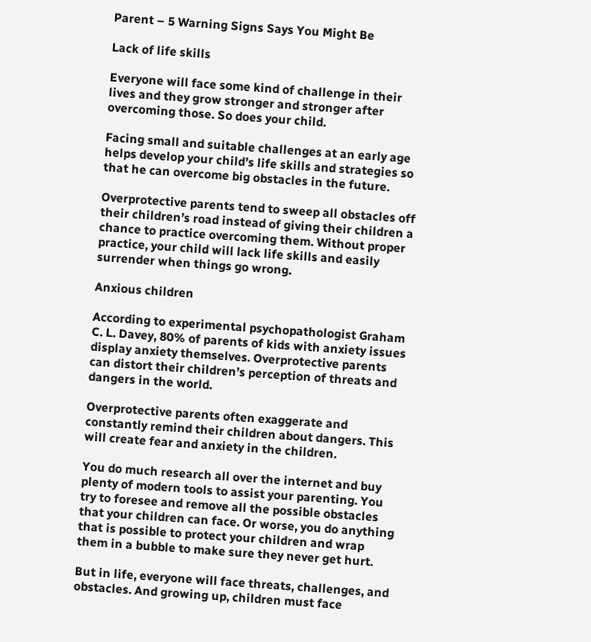Parent – 5 Warning Signs Says You Might Be

Lack of life skills

Everyone will face some kind of challenge in their lives and they grow stronger and stronger after overcoming those. So does your child.

Facing small and suitable challenges at an early age helps develop your child’s life skills and strategies so that he can overcome big obstacles in the future.

Overprotective parents tend to sweep all obstacles off their children’s road instead of giving their children a chance to practice overcoming them. Without proper practice, your child will lack life skills and easily surrender when things go wrong.

Anxious children

According to experimental psychopathologist Graham C. L. Davey, 80% of parents of kids with anxiety issues display anxiety themselves. Overprotective parents can distort their children’s perception of threats and dangers in the world.

Overprotective parents often exaggerate and constantly remind their children about dangers. This will create fear and anxiety in the children.

You do much research all over the internet and buy plenty of modern tools to assist your parenting. You try to foresee and remove all the possible obstacles that your children can face. Or worse, you do anything that is possible to protect your children and wrap them in a bubble to make sure they never get hurt.

But in life, everyone will face threats, challenges, and obstacles. And growing up, children must face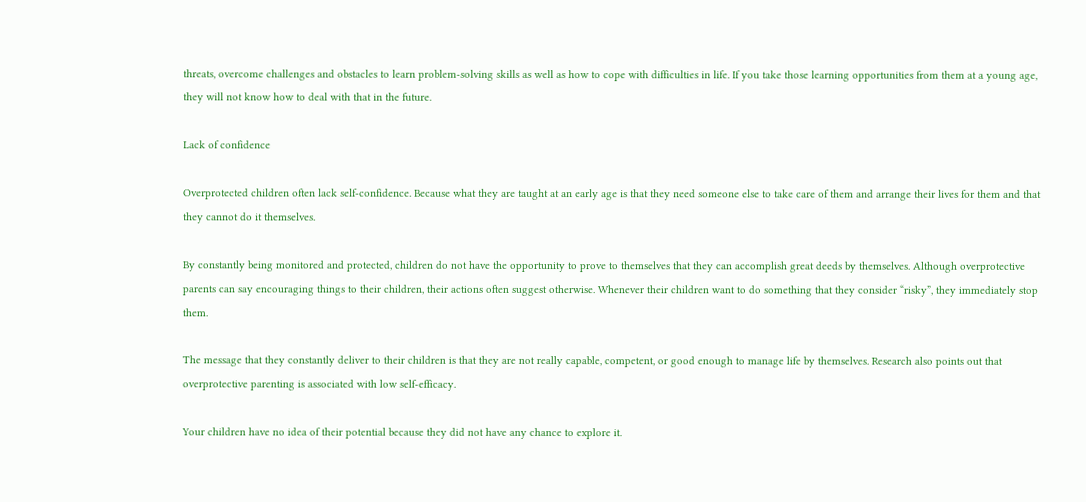threats, overcome challenges and obstacles to learn problem-solving skills as well as how to cope with difficulties in life. If you take those learning opportunities from them at a young age, they will not know how to deal with that in the future.

Lack of confidence

Overprotected children often lack self-confidence. Because what they are taught at an early age is that they need someone else to take care of them and arrange their lives for them and that they cannot do it themselves.

By constantly being monitored and protected, children do not have the opportunity to prove to themselves that they can accomplish great deeds by themselves. Although overprotective parents can say encouraging things to their children, their actions often suggest otherwise. Whenever their children want to do something that they consider “risky”, they immediately stop them.

The message that they constantly deliver to their children is that they are not really capable, competent, or good enough to manage life by themselves. Research also points out that overprotective parenting is associated with low self-efficacy.

Your children have no idea of their potential because they did not have any chance to explore it.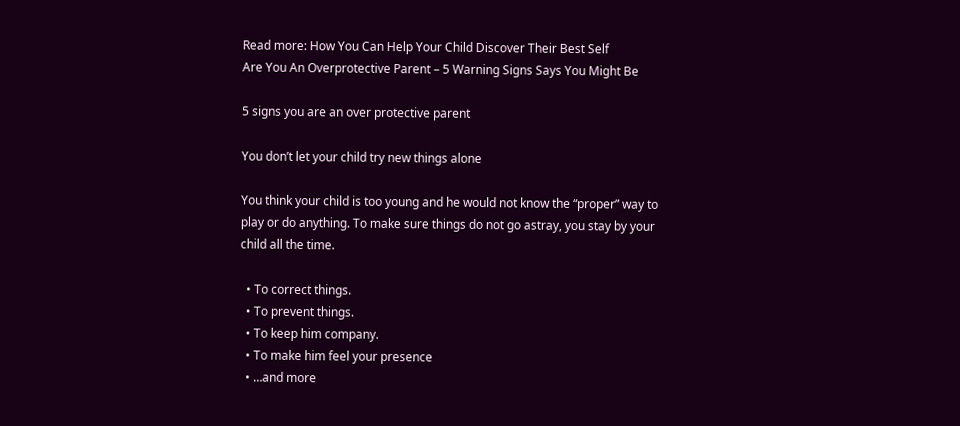Read more: How You Can Help Your Child Discover Their Best Self
Are You An Overprotective Parent – 5 Warning Signs Says You Might Be

5 signs you are an over protective parent

You don’t let your child try new things alone

You think your child is too young and he would not know the “proper” way to play or do anything. To make sure things do not go astray, you stay by your child all the time.

  • To correct things.
  • To prevent things.
  • To keep him company.
  • To make him feel your presence
  • …and more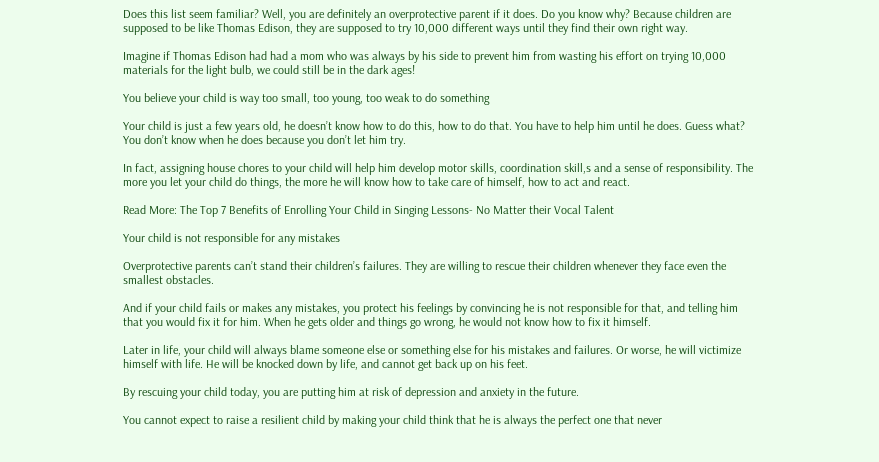Does this list seem familiar? Well, you are definitely an overprotective parent if it does. Do you know why? Because children are supposed to be like Thomas Edison, they are supposed to try 10,000 different ways until they find their own right way.

Imagine if Thomas Edison had had a mom who was always by his side to prevent him from wasting his effort on trying 10,000 materials for the light bulb, we could still be in the dark ages!

You believe your child is way too small, too young, too weak to do something

Your child is just a few years old, he doesn’t know how to do this, how to do that. You have to help him until he does. Guess what? You don’t know when he does because you don’t let him try.

In fact, assigning house chores to your child will help him develop motor skills, coordination skill,s and a sense of responsibility. The more you let your child do things, the more he will know how to take care of himself, how to act and react.

Read More: The Top 7 Benefits of Enrolling Your Child in Singing Lessons- No Matter their Vocal Talent

Your child is not responsible for any mistakes

Overprotective parents can’t stand their children’s failures. They are willing to rescue their children whenever they face even the smallest obstacles.

And if your child fails or makes any mistakes, you protect his feelings by convincing he is not responsible for that, and telling him that you would fix it for him. When he gets older and things go wrong, he would not know how to fix it himself.

Later in life, your child will always blame someone else or something else for his mistakes and failures. Or worse, he will victimize himself with life. He will be knocked down by life, and cannot get back up on his feet.

By rescuing your child today, you are putting him at risk of depression and anxiety in the future.

You cannot expect to raise a resilient child by making your child think that he is always the perfect one that never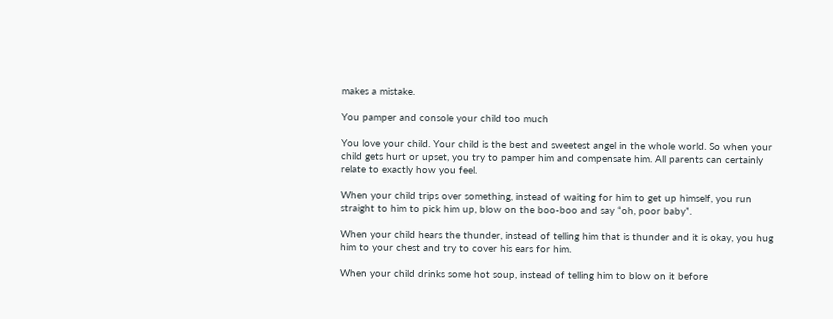makes a mistake.

You pamper and console your child too much

You love your child. Your child is the best and sweetest angel in the whole world. So when your child gets hurt or upset, you try to pamper him and compensate him. All parents can certainly relate to exactly how you feel.

When your child trips over something, instead of waiting for him to get up himself, you run straight to him to pick him up, blow on the boo-boo and say “oh, poor baby”.

When your child hears the thunder, instead of telling him that is thunder and it is okay, you hug him to your chest and try to cover his ears for him.

When your child drinks some hot soup, instead of telling him to blow on it before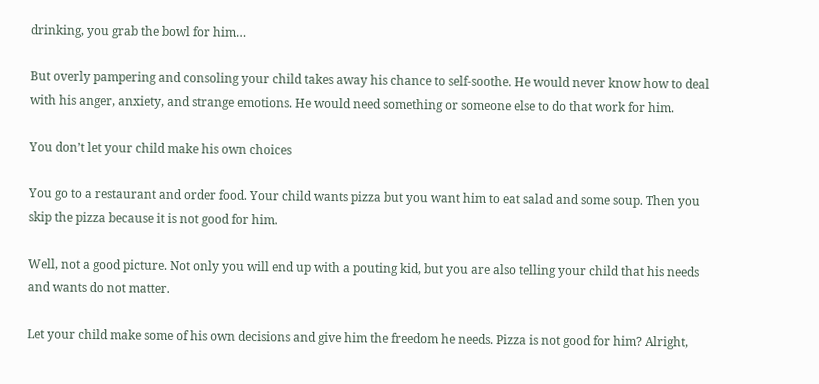drinking, you grab the bowl for him…

But overly pampering and consoling your child takes away his chance to self-soothe. He would never know how to deal with his anger, anxiety, and strange emotions. He would need something or someone else to do that work for him.

You don’t let your child make his own choices

You go to a restaurant and order food. Your child wants pizza but you want him to eat salad and some soup. Then you skip the pizza because it is not good for him.

Well, not a good picture. Not only you will end up with a pouting kid, but you are also telling your child that his needs and wants do not matter.

Let your child make some of his own decisions and give him the freedom he needs. Pizza is not good for him? Alright,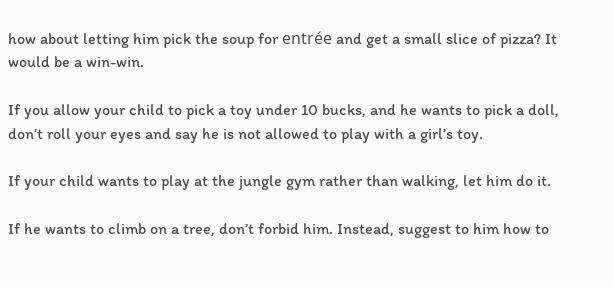how about letting him pick the soup for entrée and get a small slice of pizza? It would be a win-win.

If you allow your child to pick a toy under 10 bucks, and he wants to pick a doll, don’t roll your eyes and say he is not allowed to play with a girl’s toy.

If your child wants to play at the jungle gym rather than walking, let him do it.

If he wants to climb on a tree, don’t forbid him. Instead, suggest to him how to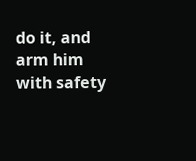do it, and arm him with safety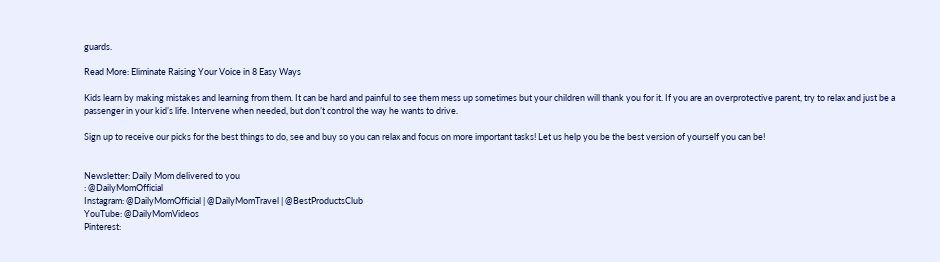guards.

Read More: Eliminate Raising Your Voice in 8 Easy Ways

Kids learn by making mistakes and learning from them. It can be hard and painful to see them mess up sometimes but your children will thank you for it. If you are an overprotective parent, try to relax and just be a passenger in your kid’s life. Intervene when needed, but don’t control the way he wants to drive.

Sign up to receive our picks for the best things to do, see and buy so you can relax and focus on more important tasks! Let us help you be the best version of yourself you can be!


Newsletter: Daily Mom delivered to you
: @DailyMomOfficial
Instagram: @DailyMomOfficial | @DailyMomTravel | @BestProductsClub
YouTube: @DailyMomVideos
Pinterest: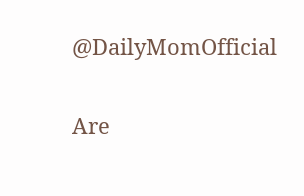@DailyMomOfficial


Are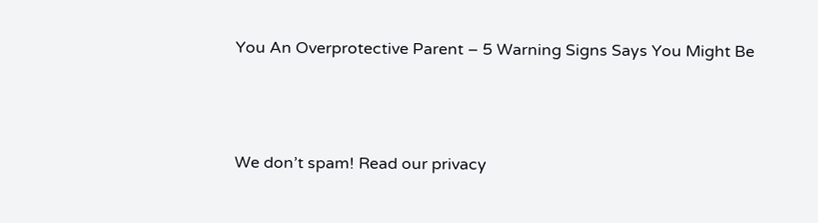You An Overprotective Parent – 5 Warning Signs Says You Might Be



We don’t spam! Read our privacy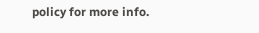policy for more info.